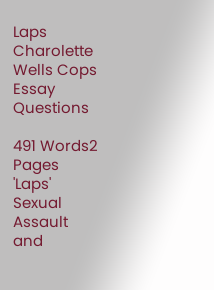Laps Charolette Wells Cops Essay Questions

491 Words2 Pages
'Laps' Sexual Assault and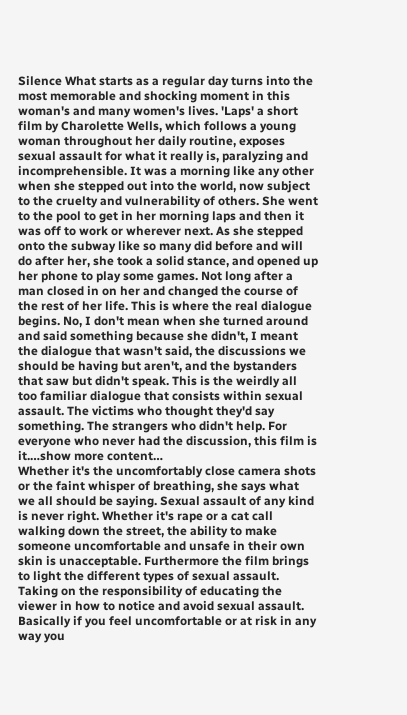Silence What starts as a regular day turns into the most memorable and shocking moment in this woman's and many women's lives. 'Laps' a short film by Charolette Wells, which follows a young woman throughout her daily routine, exposes sexual assault for what it really is, paralyzing and incomprehensible. It was a morning like any other when she stepped out into the world, now subject to the cruelty and vulnerability of others. She went to the pool to get in her morning laps and then it was off to work or wherever next. As she stepped onto the subway like so many did before and will do after her, she took a solid stance, and opened up her phone to play some games. Not long after a man closed in on her and changed the course of the rest of her life. This is where the real dialogue begins. No, I don't mean when she turned around and said something because she didn't, I meant the dialogue that wasn't said, the discussions we should be having but aren't, and the bystanders that saw but didn't speak. This is the weirdly all too familiar dialogue that consists within sexual assault. The victims who thought they'd say something. The strangers who didn't help. For everyone who never had the discussion, this film is it.…show more content…
Whether it's the uncomfortably close camera shots or the faint whisper of breathing, she says what we all should be saying. Sexual assault of any kind is never right. Whether it's rape or a cat call walking down the street, the ability to make someone uncomfortable and unsafe in their own skin is unacceptable. Furthermore the film brings to light the different types of sexual assault. Taking on the responsibility of educating the viewer in how to notice and avoid sexual assault. Basically if you feel uncomfortable or at risk in any way you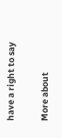have a right to say

More about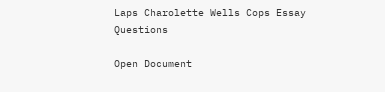Laps Charolette Wells Cops Essay Questions

Open Document